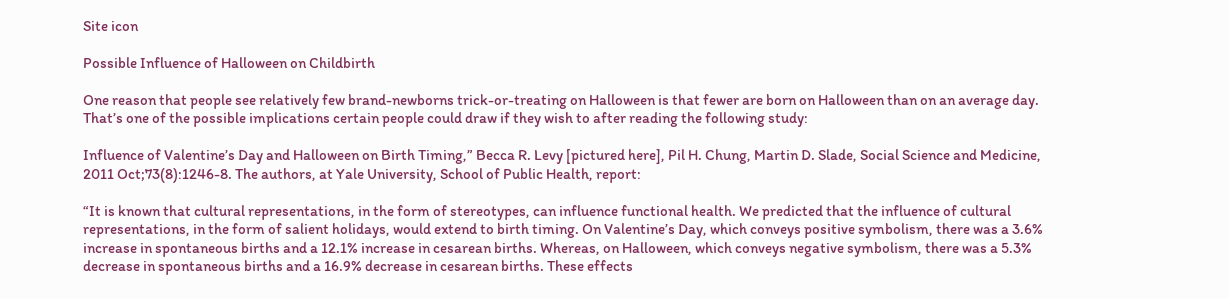Site icon

Possible Influence of Halloween on Childbirth

One reason that people see relatively few brand-newborns trick-or-treating on Halloween is that fewer are born on Halloween than on an average day. That’s one of the possible implications certain people could draw if they wish to after reading the following study:

Influence of Valentine’s Day and Halloween on Birth Timing,” Becca R. Levy [pictured here], Pil H. Chung, Martin D. Slade, Social Science and Medicine, 2011 Oct;73(8):1246-8. The authors, at Yale University, School of Public Health, report:

“It is known that cultural representations, in the form of stereotypes, can influence functional health. We predicted that the influence of cultural representations, in the form of salient holidays, would extend to birth timing. On Valentine’s Day, which conveys positive symbolism, there was a 3.6% increase in spontaneous births and a 12.1% increase in cesarean births. Whereas, on Halloween, which conveys negative symbolism, there was a 5.3% decrease in spontaneous births and a 16.9% decrease in cesarean births. These effects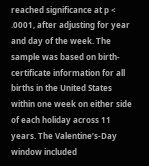reached significance at p < .0001, after adjusting for year and day of the week. The sample was based on birth-certificate information for all births in the United States within one week on either side of each holiday across 11 years. The Valentine’s-Day window included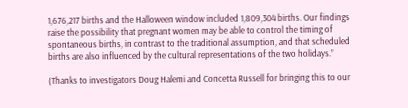1,676,217 births and the Halloween window included 1,809,304 births. Our findings raise the possibility that pregnant women may be able to control the timing of spontaneous births, in contrast to the traditional assumption, and that scheduled births are also influenced by the cultural representations of the two holidays.”

(Thanks to investigators Doug Halemi and Concetta Russell for bringing this to our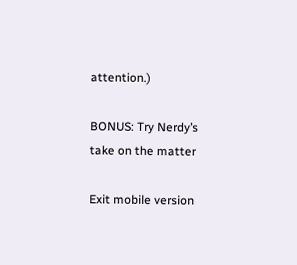attention.)

BONUS: Try Nerdy’s take on the matter

Exit mobile version